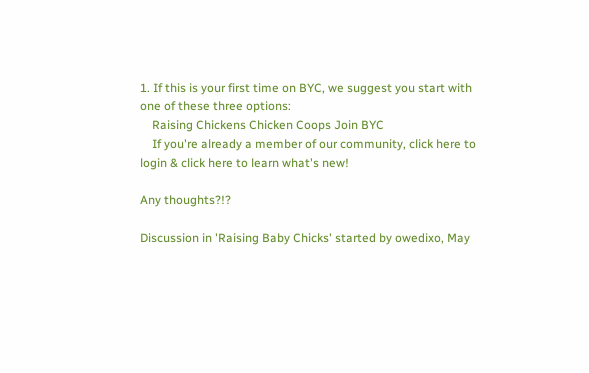1. If this is your first time on BYC, we suggest you start with one of these three options:
    Raising Chickens Chicken Coops Join BYC
    If you're already a member of our community, click here to login & click here to learn what's new!

Any thoughts?!?

Discussion in 'Raising Baby Chicks' started by owedixo, May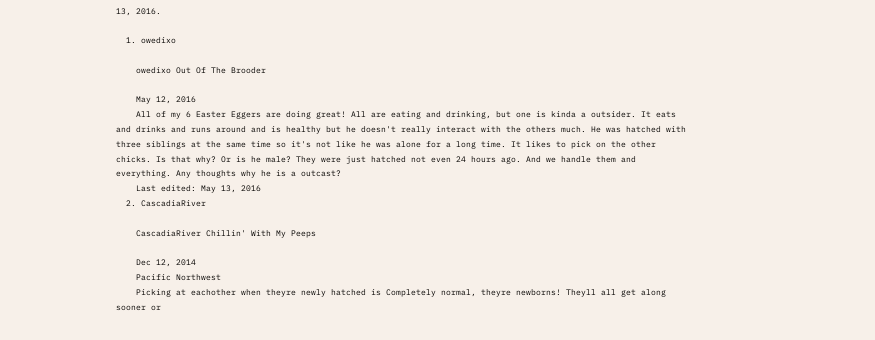13, 2016.

  1. owedixo

    owedixo Out Of The Brooder

    May 12, 2016
    All of my 6 Easter Eggers are doing great! All are eating and drinking, but one is kinda a outsider. It eats and drinks and runs around and is healthy but he doesn't really interact with the others much. He was hatched with three siblings at the same time so it's not like he was alone for a long time. It likes to pick on the other chicks. Is that why? Or is he male? They were just hatched not even 24 hours ago. And we handle them and everything. Any thoughts why he is a outcast?
    Last edited: May 13, 2016
  2. CascadiaRiver

    CascadiaRiver Chillin' With My Peeps

    Dec 12, 2014
    Pacific Northwest
    Picking at eachother when theyre newly hatched is Completely normal, theyre newborns! Theyll all get along sooner or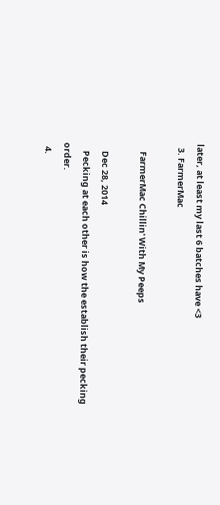later, at least my last 6 batches have <3
  3. FarmerMac

    FarmerMac Chillin' With My Peeps

    Dec 28, 2014
    Pecking at each other is how the establish their pecking order.
  4.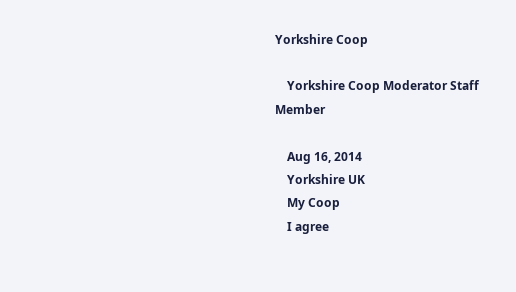Yorkshire Coop

    Yorkshire Coop Moderator Staff Member

    Aug 16, 2014
    Yorkshire UK
    My Coop
    I agree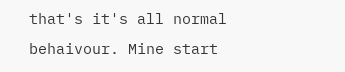that's it's all normal behaivour. Mine start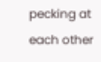pecking at each other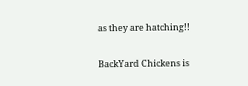as they are hatching!!

BackYard Chickens is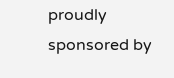proudly sponsored by